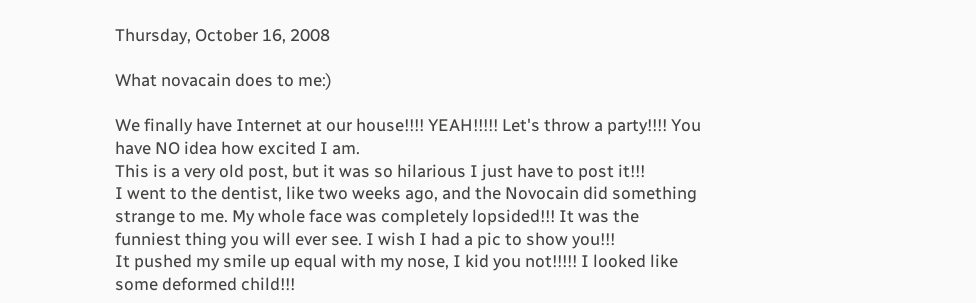Thursday, October 16, 2008

What novacain does to me:)

We finally have Internet at our house!!!! YEAH!!!!! Let's throw a party!!!! You have NO idea how excited I am.
This is a very old post, but it was so hilarious I just have to post it!!!
I went to the dentist, like two weeks ago, and the Novocain did something strange to me. My whole face was completely lopsided!!! It was the funniest thing you will ever see. I wish I had a pic to show you!!!
It pushed my smile up equal with my nose, I kid you not!!!!! I looked like some deformed child!!!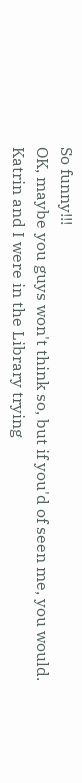So funny!!!
OK, maybe you guys won't think so, but if you'd of seen me, you would.
Katrin and I were in the Library trying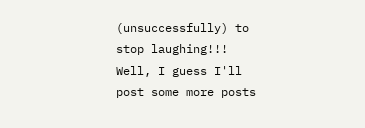(unsuccessfully) to stop laughing!!!
Well, I guess I'll post some more posts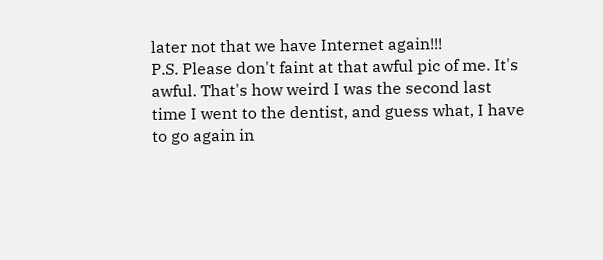later not that we have Internet again!!!
P.S. Please don't faint at that awful pic of me. It's awful. That's how weird I was the second last time I went to the dentist, and guess what, I have to go again in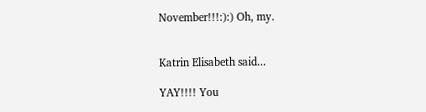November!!!:):) Oh, my.


Katrin Elisabeth said...

YAY!!!! You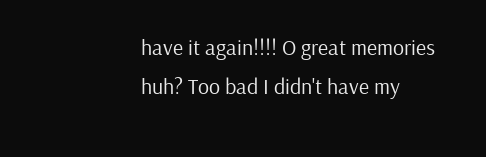have it again!!!! O great memories huh? Too bad I didn't have my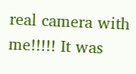real camera with me!!!!! It was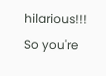hilarious!!! So you're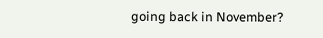going back in November?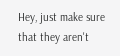Hey, just make sure that they aren't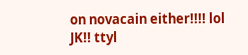on novacain either!!!! lol JK!! ttyl